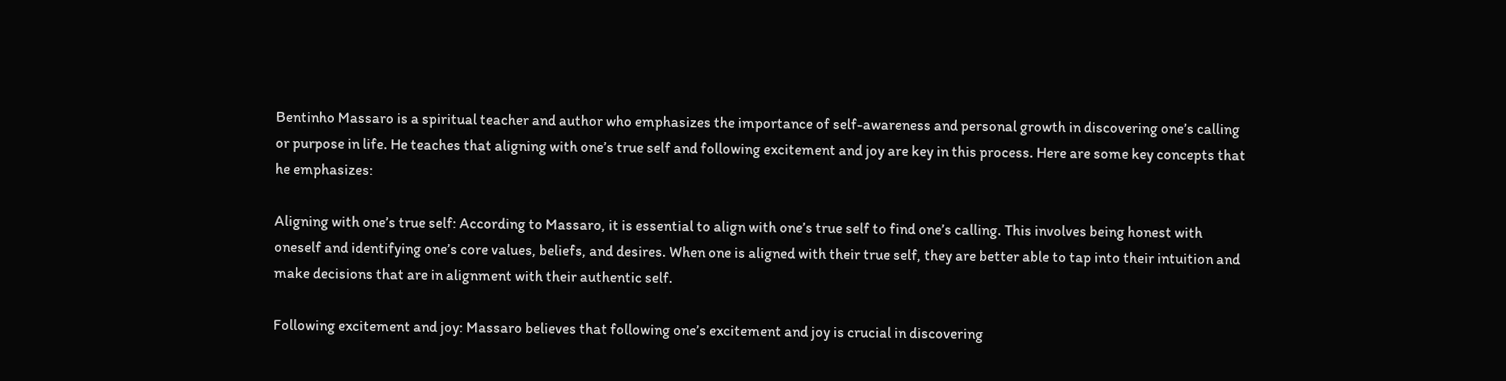Bentinho Massaro is a spiritual teacher and author who emphasizes the importance of self-awareness and personal growth in discovering one’s calling or purpose in life. He teaches that aligning with one’s true self and following excitement and joy are key in this process. Here are some key concepts that he emphasizes:

Aligning with one’s true self: According to Massaro, it is essential to align with one’s true self to find one’s calling. This involves being honest with oneself and identifying one’s core values, beliefs, and desires. When one is aligned with their true self, they are better able to tap into their intuition and make decisions that are in alignment with their authentic self.

Following excitement and joy: Massaro believes that following one’s excitement and joy is crucial in discovering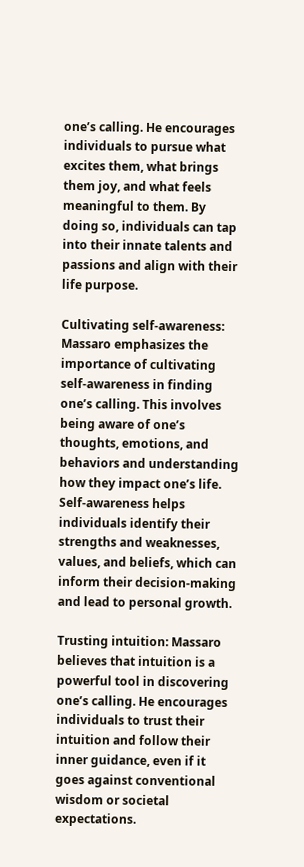one’s calling. He encourages individuals to pursue what excites them, what brings them joy, and what feels meaningful to them. By doing so, individuals can tap into their innate talents and passions and align with their life purpose.

Cultivating self-awareness: Massaro emphasizes the importance of cultivating self-awareness in finding one’s calling. This involves being aware of one’s thoughts, emotions, and behaviors and understanding how they impact one’s life. Self-awareness helps individuals identify their strengths and weaknesses, values, and beliefs, which can inform their decision-making and lead to personal growth.

Trusting intuition: Massaro believes that intuition is a powerful tool in discovering one’s calling. He encourages individuals to trust their intuition and follow their inner guidance, even if it goes against conventional wisdom or societal expectations.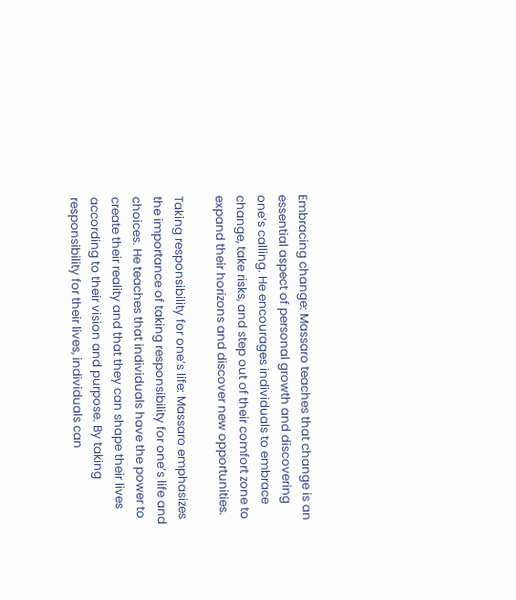Embracing change: Massaro teaches that change is an essential aspect of personal growth and discovering one’s calling. He encourages individuals to embrace change, take risks, and step out of their comfort zone to expand their horizons and discover new opportunities.

Taking responsibility for one’s life: Massaro emphasizes the importance of taking responsibility for one’s life and choices. He teaches that individuals have the power to create their reality and that they can shape their lives according to their vision and purpose. By taking responsibility for their lives, individuals can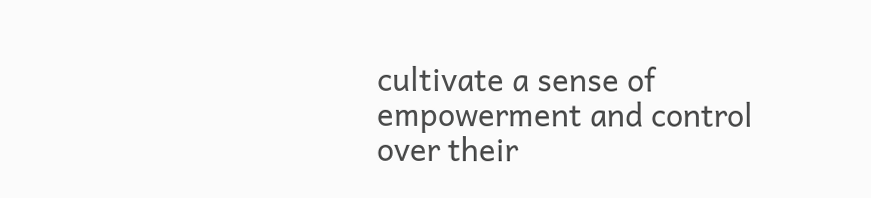cultivate a sense of empowerment and control over their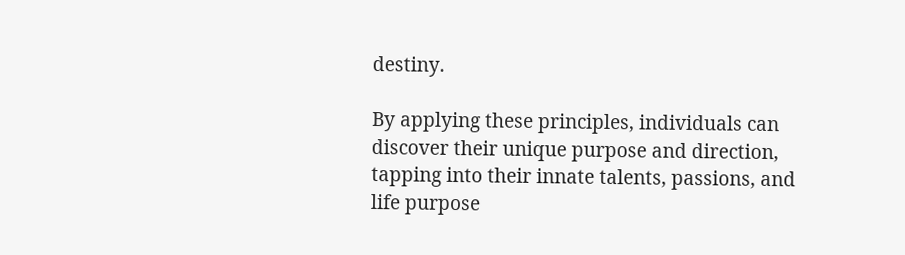destiny.

By applying these principles, individuals can discover their unique purpose and direction, tapping into their innate talents, passions, and life purpose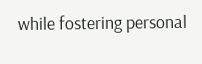while fostering personal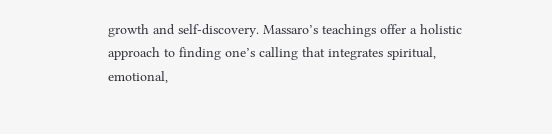growth and self-discovery. Massaro’s teachings offer a holistic approach to finding one’s calling that integrates spiritual, emotional,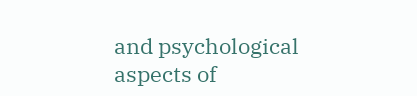and psychological aspects of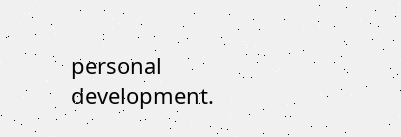personal development.